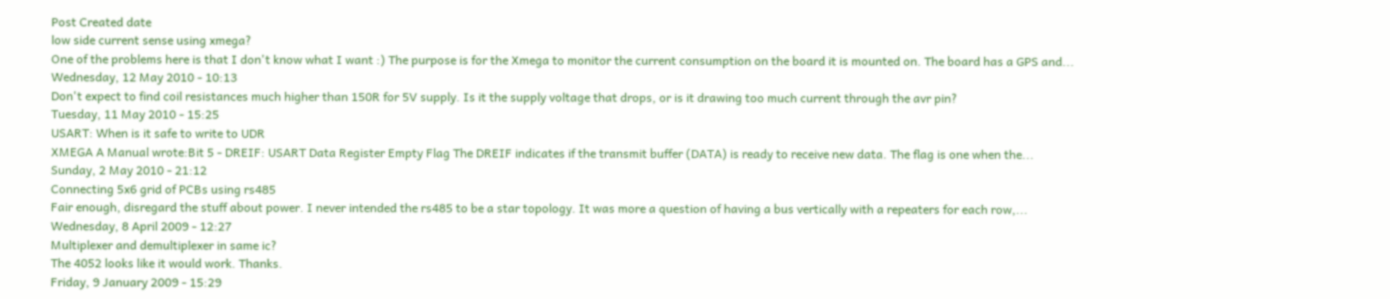Post Created date
low side current sense using xmega?
One of the problems here is that I don't know what I want :) The purpose is for the Xmega to monitor the current consumption on the board it is mounted on. The board has a GPS and...
Wednesday, 12 May 2010 - 10:13
Don't expect to find coil resistances much higher than 150R for 5V supply. Is it the supply voltage that drops, or is it drawing too much current through the avr pin?
Tuesday, 11 May 2010 - 15:25
USART: When is it safe to write to UDR
XMEGA A Manual wrote:Bit 5 - DREIF: USART Data Register Empty Flag The DREIF indicates if the transmit buffer (DATA) is ready to receive new data. The flag is one when the...
Sunday, 2 May 2010 - 21:12
Connecting 5x6 grid of PCBs using rs485
Fair enough, disregard the stuff about power. I never intended the rs485 to be a star topology. It was more a question of having a bus vertically with a repeaters for each row,...
Wednesday, 8 April 2009 - 12:27
Multiplexer and demultiplexer in same ic?
The 4052 looks like it would work. Thanks.
Friday, 9 January 2009 - 15:29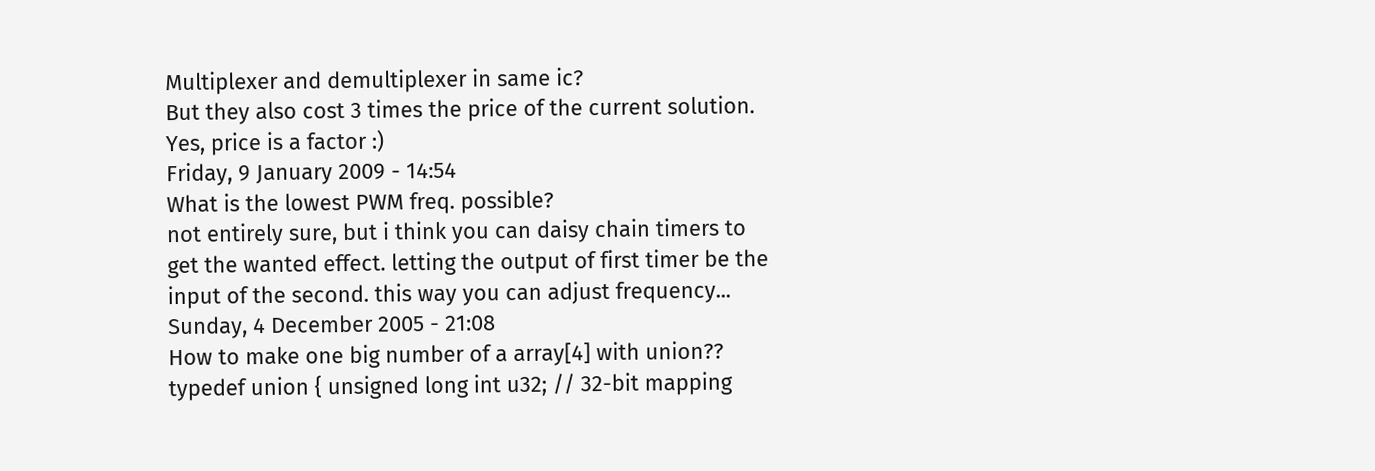Multiplexer and demultiplexer in same ic?
But they also cost 3 times the price of the current solution. Yes, price is a factor :)
Friday, 9 January 2009 - 14:54
What is the lowest PWM freq. possible?
not entirely sure, but i think you can daisy chain timers to get the wanted effect. letting the output of first timer be the input of the second. this way you can adjust frequency...
Sunday, 4 December 2005 - 21:08
How to make one big number of a array[4] with union??
typedef union { unsigned long int u32; // 32-bit mapping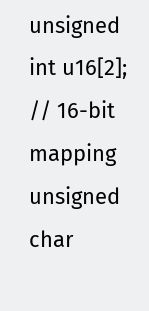unsigned int u16[2]; // 16-bit mapping unsigned char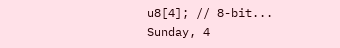u8[4]; // 8-bit...
Sunday, 4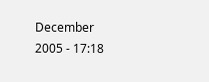December 2005 - 17:18